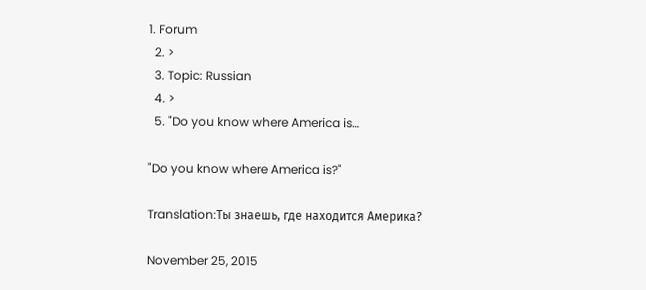1. Forum
  2. >
  3. Topic: Russian
  4. >
  5. "Do you know where America is…

"Do you know where America is?"

Translation:Ты знаешь, где находится Америка?

November 25, 2015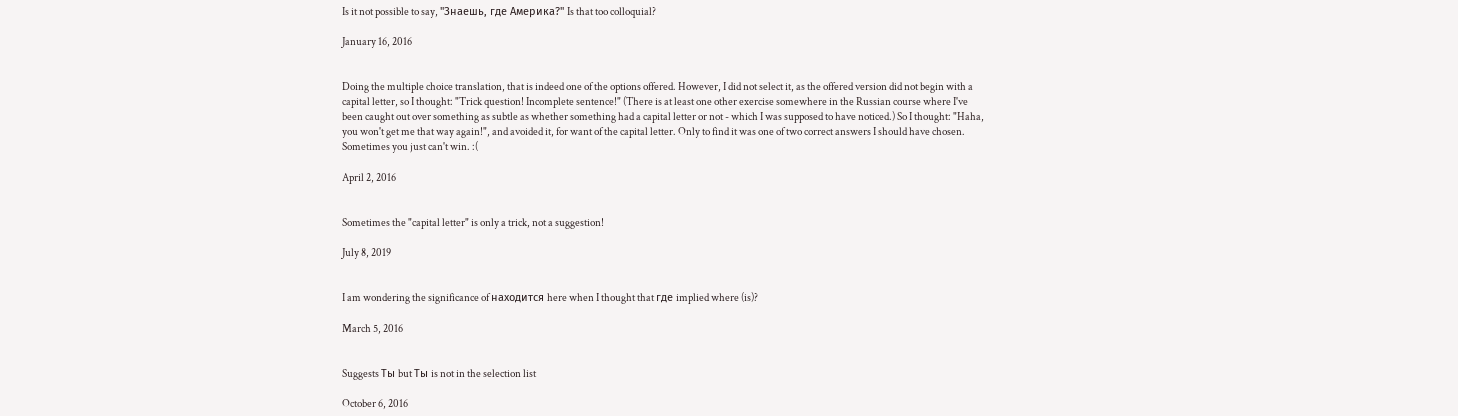Is it not possible to say, "Знаешь, где Америка?" Is that too colloquial?

January 16, 2016


Doing the multiple choice translation, that is indeed one of the options offered. However, I did not select it, as the offered version did not begin with a capital letter, so I thought: "Trick question! Incomplete sentence!" (There is at least one other exercise somewhere in the Russian course where I've been caught out over something as subtle as whether something had a capital letter or not - which I was supposed to have noticed.) So I thought: "Haha, you won't get me that way again!", and avoided it, for want of the capital letter. Only to find it was one of two correct answers I should have chosen. Sometimes you just can't win. :(

April 2, 2016


Sometimes the "capital letter" is only a trick, not a suggestion!

July 8, 2019


I am wondering the significance of находится here when I thought that где implied where (is)?

March 5, 2016


Suggests Ты but Ты is not in the selection list

October 6, 2016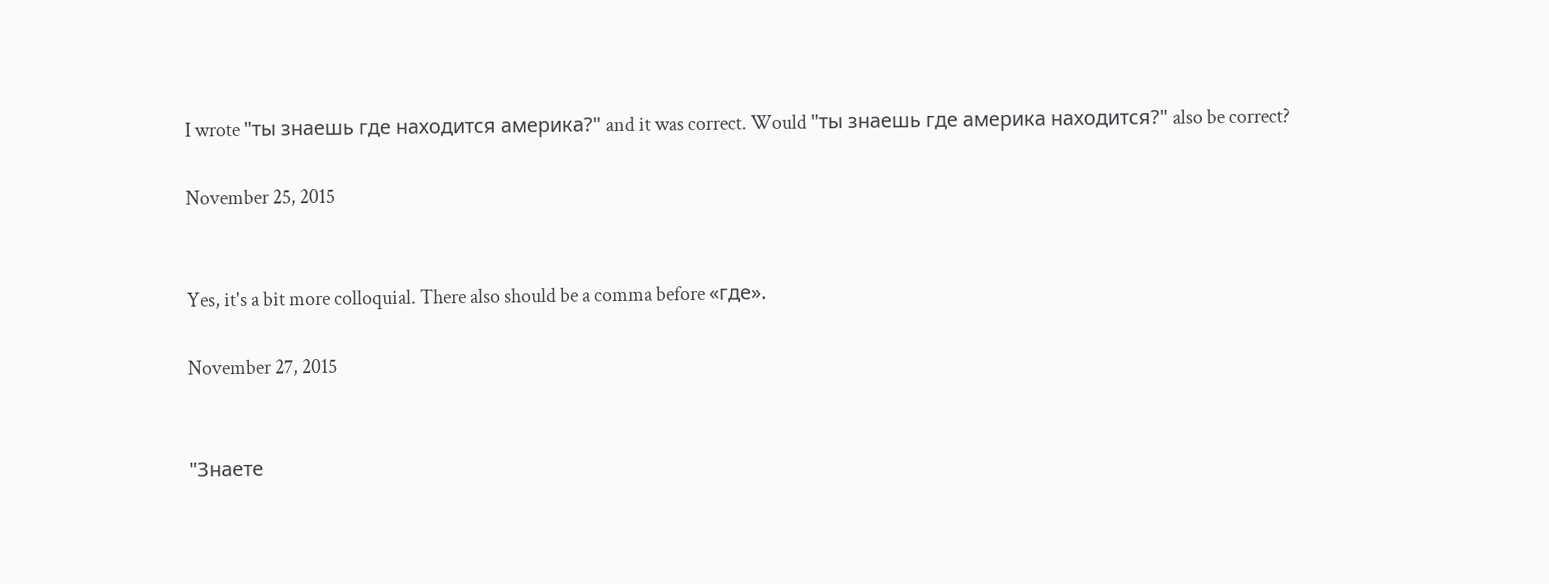I wrote "ты знаешь где находится америка?" and it was correct. Would "ты знаешь где америка находится?" also be correct?

November 25, 2015


Yes, it's a bit more colloquial. There also should be a comma before «где».

November 27, 2015


"Знаете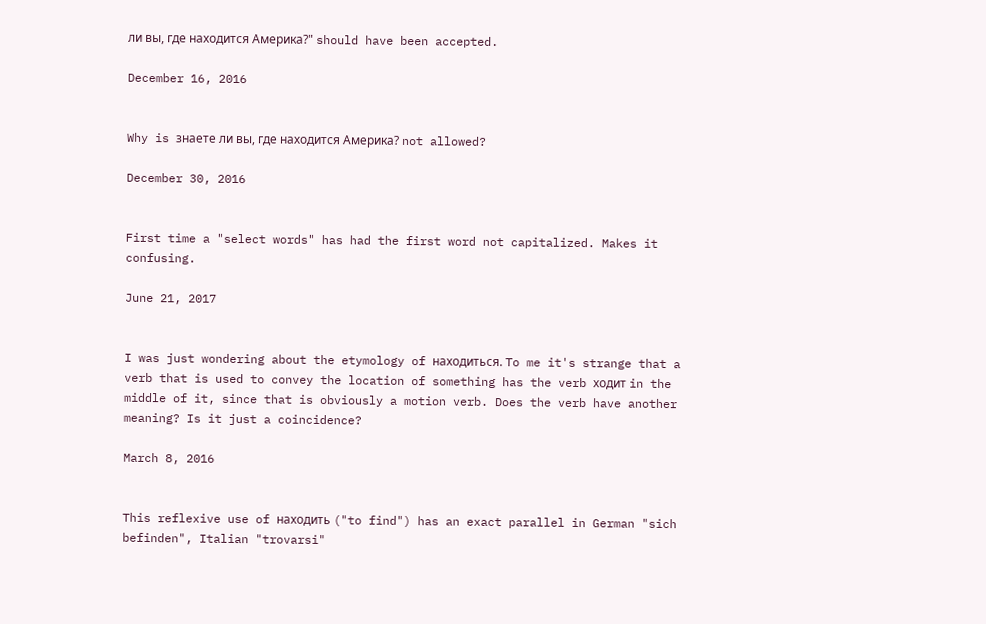ли вы, где находится Америка?" should have been accepted.

December 16, 2016


Why is знаете ли вы, где находится Америка? not allowed?

December 30, 2016


First time a "select words" has had the first word not capitalized. Makes it confusing.

June 21, 2017


I was just wondering about the etymology of находиться. To me it's strange that a verb that is used to convey the location of something has the verb ходит in the middle of it, since that is obviously a motion verb. Does the verb have another meaning? Is it just a coincidence?

March 8, 2016


This reflexive use of находить ("to find") has an exact parallel in German "sich befinden", Italian "trovarsi"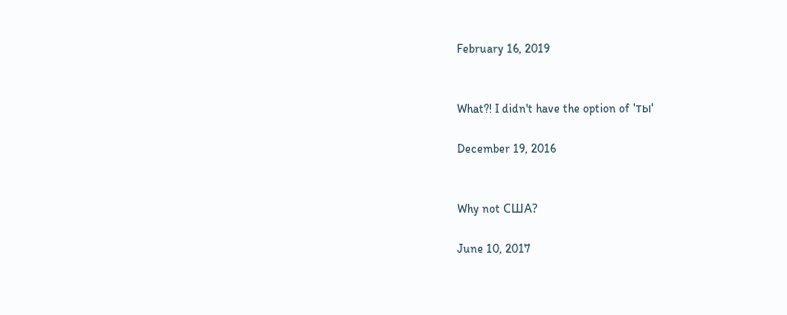February 16, 2019


What?! I didn't have the option of 'ты'

December 19, 2016


Why not США?

June 10, 2017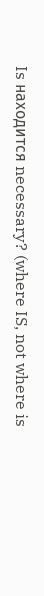Is находится necessary? (where IS, not where is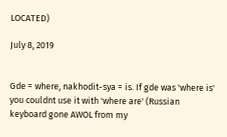LOCATED)

July 8, 2019


Gde = where, nakhodit-sya = is. If gde was 'where is' you couldnt use it with 'where are' (Russian keyboard gone AWOL from my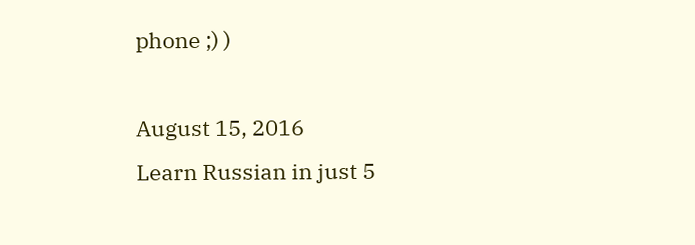phone ;) )

August 15, 2016
Learn Russian in just 5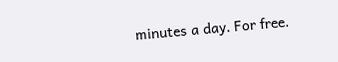minutes a day. For free.